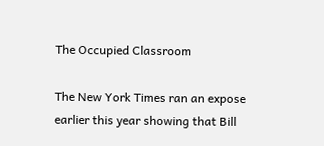The Occupied Classroom

The New York Times ran an expose earlier this year showing that Bill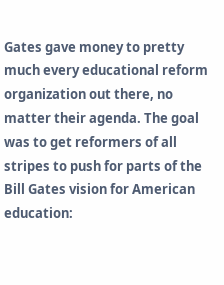Gates gave money to pretty much every educational reform organization out there, no matter their agenda. The goal was to get reformers of all stripes to push for parts of the Bill Gates vision for American education: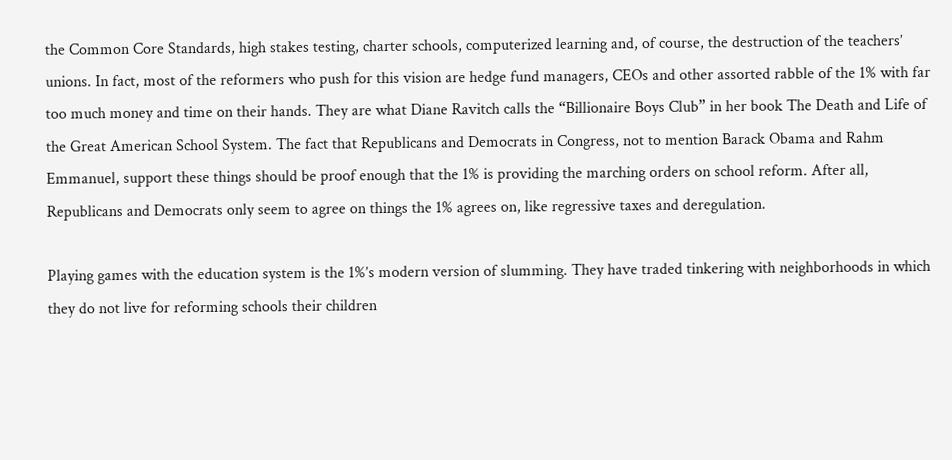the Common Core Standards, high stakes testing, charter schools, computerized learning and, of course, the destruction of the teachers’ unions. In fact, most of the reformers who push for this vision are hedge fund managers, CEOs and other assorted rabble of the 1% with far too much money and time on their hands. They are what Diane Ravitch calls the “Billionaire Boys Club” in her book The Death and Life of the Great American School System. The fact that Republicans and Democrats in Congress, not to mention Barack Obama and Rahm Emmanuel, support these things should be proof enough that the 1% is providing the marching orders on school reform. After all, Republicans and Democrats only seem to agree on things the 1% agrees on, like regressive taxes and deregulation.

Playing games with the education system is the 1%’s modern version of slumming. They have traded tinkering with neighborhoods in which they do not live for reforming schools their children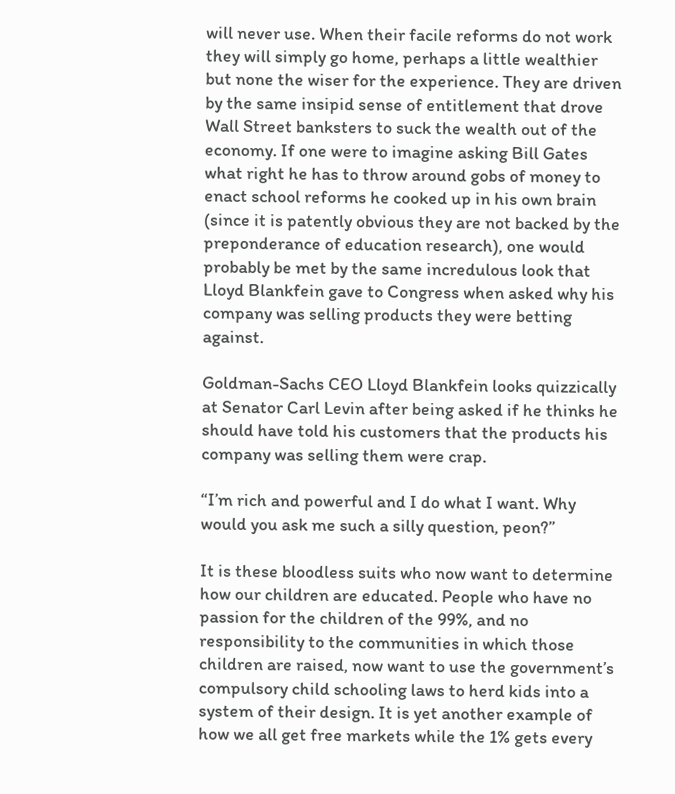will never use. When their facile reforms do not work they will simply go home, perhaps a little wealthier but none the wiser for the experience. They are driven by the same insipid sense of entitlement that drove Wall Street banksters to suck the wealth out of the economy. If one were to imagine asking Bill Gates what right he has to throw around gobs of money to enact school reforms he cooked up in his own brain (since it is patently obvious they are not backed by the preponderance of education research), one would probably be met by the same incredulous look that Lloyd Blankfein gave to Congress when asked why his company was selling products they were betting against.

Goldman-Sachs CEO Lloyd Blankfein looks quizzically at Senator Carl Levin after being asked if he thinks he should have told his customers that the products his company was selling them were crap.

“I’m rich and powerful and I do what I want. Why would you ask me such a silly question, peon?”

It is these bloodless suits who now want to determine how our children are educated. People who have no passion for the children of the 99%, and no responsibility to the communities in which those children are raised, now want to use the government’s compulsory child schooling laws to herd kids into a system of their design. It is yet another example of how we all get free markets while the 1% gets every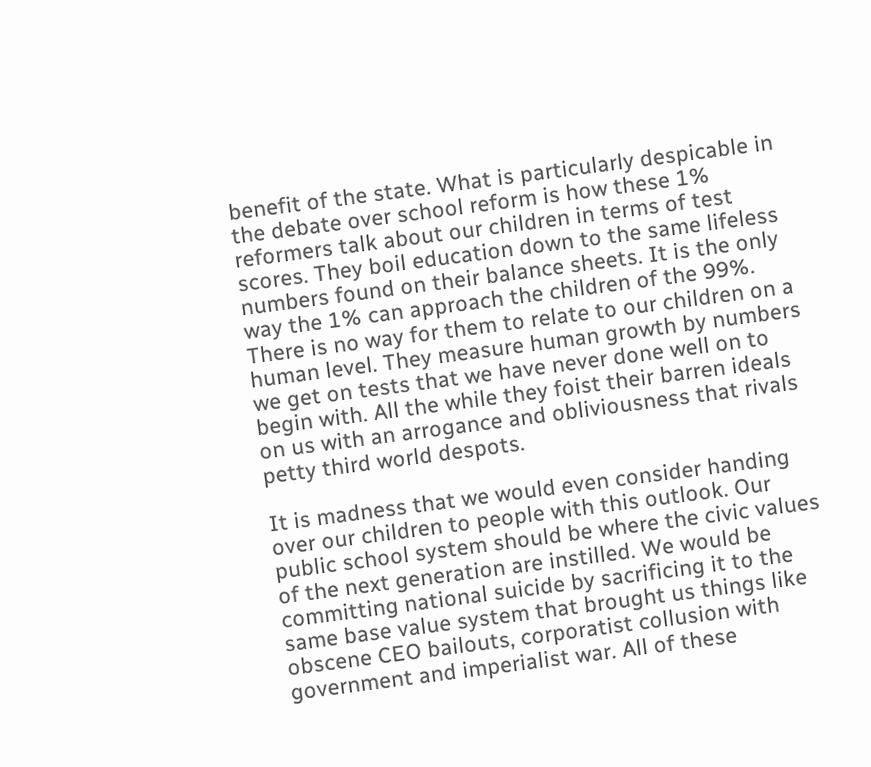benefit of the state. What is particularly despicable in the debate over school reform is how these 1% reformers talk about our children in terms of test scores. They boil education down to the same lifeless numbers found on their balance sheets. It is the only way the 1% can approach the children of the 99%. There is no way for them to relate to our children on a human level. They measure human growth by numbers we get on tests that we have never done well on to begin with. All the while they foist their barren ideals on us with an arrogance and obliviousness that rivals petty third world despots.

It is madness that we would even consider handing over our children to people with this outlook. Our public school system should be where the civic values of the next generation are instilled. We would be committing national suicide by sacrificing it to the same base value system that brought us things like obscene CEO bailouts, corporatist collusion with government and imperialist war. All of these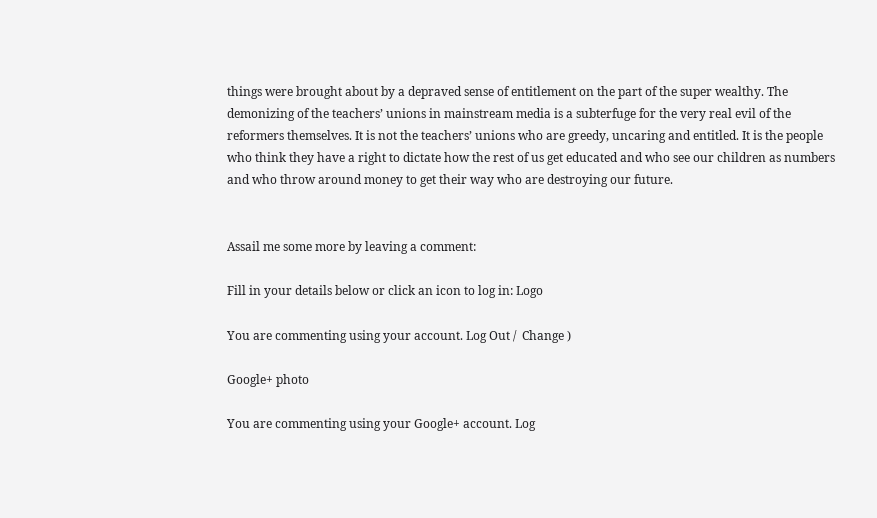things were brought about by a depraved sense of entitlement on the part of the super wealthy. The demonizing of the teachers’ unions in mainstream media is a subterfuge for the very real evil of the reformers themselves. It is not the teachers’ unions who are greedy, uncaring and entitled. It is the people who think they have a right to dictate how the rest of us get educated and who see our children as numbers and who throw around money to get their way who are destroying our future.


Assail me some more by leaving a comment:

Fill in your details below or click an icon to log in: Logo

You are commenting using your account. Log Out /  Change )

Google+ photo

You are commenting using your Google+ account. Log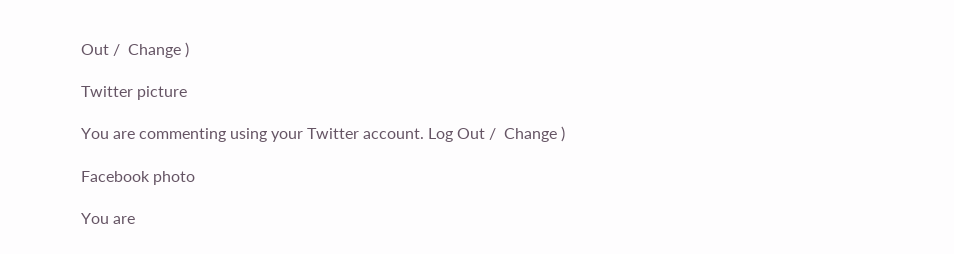Out /  Change )

Twitter picture

You are commenting using your Twitter account. Log Out /  Change )

Facebook photo

You are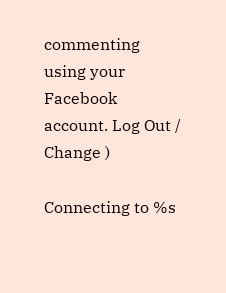commenting using your Facebook account. Log Out /  Change )

Connecting to %s